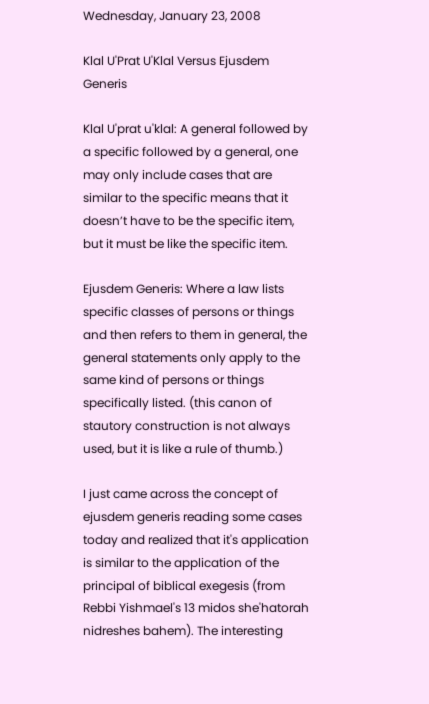Wednesday, January 23, 2008

Klal U'Prat U'Klal Versus Ejusdem Generis

Klal U'prat u'klal: A general followed by a specific followed by a general, one may only include cases that are similar to the specific means that it doesn’t have to be the specific item, but it must be like the specific item.

Ejusdem Generis: Where a law lists specific classes of persons or things and then refers to them in general, the general statements only apply to the same kind of persons or things specifically listed. (this canon of stautory construction is not always used, but it is like a rule of thumb.)

I just came across the concept of ejusdem generis reading some cases today and realized that it's application is similar to the application of the principal of biblical exegesis (from Rebbi Yishmael's 13 midos she'hatorah nidreshes bahem). The interesting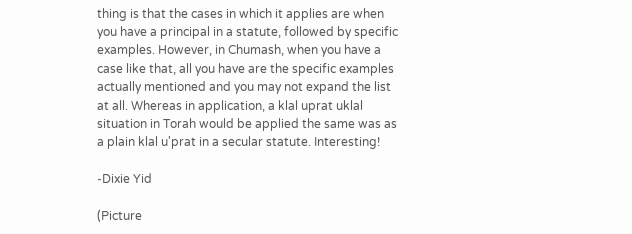thing is that the cases in which it applies are when you have a principal in a statute, followed by specific examples. However, in Chumash, when you have a case like that, all you have are the specific examples actually mentioned and you may not expand the list at all. Whereas in application, a klal uprat uklal situation in Torah would be applied the same was as a plain klal u'prat in a secular statute. Interesting!

-Dixie Yid

(Picture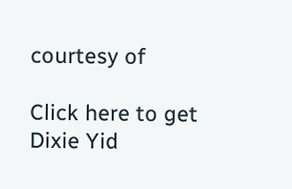courtesy of

Click here to get Dixie Yid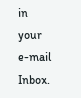in your e-mail Inbox.